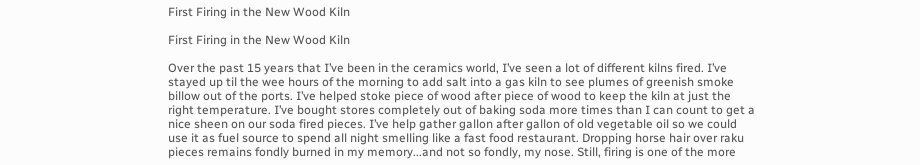First Firing in the New Wood Kiln

First Firing in the New Wood Kiln

Over the past 15 years that I’ve been in the ceramics world, I’ve seen a lot of different kilns fired. I’ve stayed up til the wee hours of the morning to add salt into a gas kiln to see plumes of greenish smoke billow out of the ports. I’ve helped stoke piece of wood after piece of wood to keep the kiln at just the right temperature. I’ve bought stores completely out of baking soda more times than I can count to get a nice sheen on our soda fired pieces. I’ve help gather gallon after gallon of old vegetable oil so we could use it as fuel source to spend all night smelling like a fast food restaurant. Dropping horse hair over raku pieces remains fondly burned in my memory...and not so fondly, my nose. Still, firing is one of the more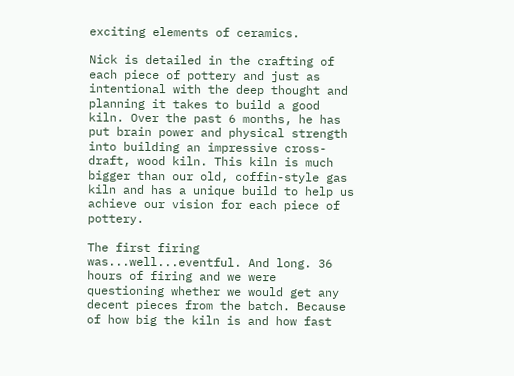exciting elements of ceramics.

Nick is detailed in the crafting of each piece of pottery and just as intentional with the deep thought and planning it takes to build a good kiln. Over the past 6 months, he has put brain power and physical strength into building an impressive cross-draft, wood kiln. This kiln is much bigger than our old, coffin-style gas kiln and has a unique build to help us achieve our vision for each piece of pottery.

The first firing was...well...eventful. And long. 36 hours of firing and we were questioning whether we would get any decent pieces from the batch. Because of how big the kiln is and how fast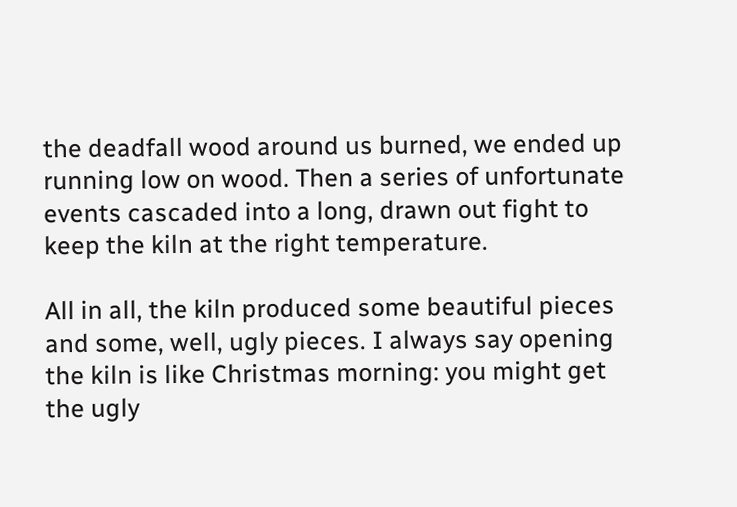the deadfall wood around us burned, we ended up running low on wood. Then a series of unfortunate events cascaded into a long, drawn out fight to keep the kiln at the right temperature.

All in all, the kiln produced some beautiful pieces and some, well, ugly pieces. I always say opening the kiln is like Christmas morning: you might get the ugly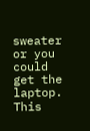sweater or you could get the laptop. This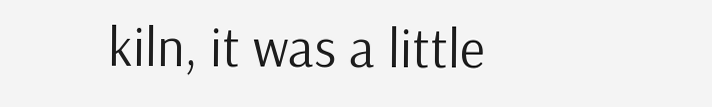kiln, it was a little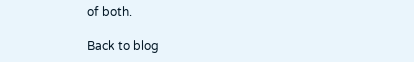of both.

Back to blog